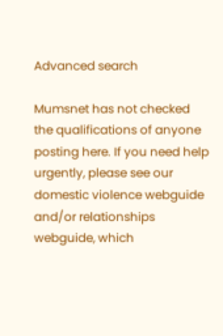Advanced search

Mumsnet has not checked the qualifications of anyone posting here. If you need help urgently, please see our domestic violence webguide and/or relationships webguide, which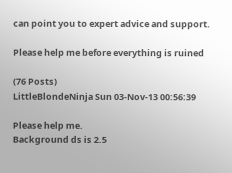can point you to expert advice and support.

Please help me before everything is ruined

(76 Posts)
LittleBlondeNinja Sun 03-Nov-13 00:56:39

Please help me.
Background ds is 2.5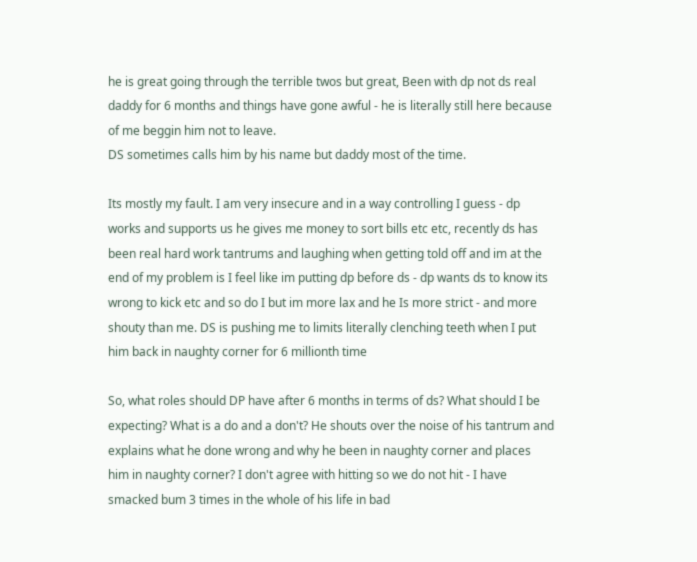he is great going through the terrible twos but great, Been with dp not ds real daddy for 6 months and things have gone awful - he is literally still here because of me beggin him not to leave.
DS sometimes calls him by his name but daddy most of the time.

Its mostly my fault. I am very insecure and in a way controlling I guess - dp works and supports us he gives me money to sort bills etc etc, recently ds has been real hard work tantrums and laughing when getting told off and im at the end of my problem is I feel like im putting dp before ds - dp wants ds to know its wrong to kick etc and so do I but im more lax and he Is more strict - and more shouty than me. DS is pushing me to limits literally clenching teeth when I put him back in naughty corner for 6 millionth time

So, what roles should DP have after 6 months in terms of ds? What should I be expecting? What is a do and a don't? He shouts over the noise of his tantrum and explains what he done wrong and why he been in naughty corner and places him in naughty corner? I don't agree with hitting so we do not hit - I have smacked bum 3 times in the whole of his life in bad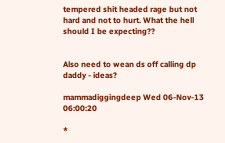tempered shit headed rage but not hard and not to hurt. What the hell should I be expecting??


Also need to wean ds off calling dp daddy - ideas?

mammadiggingdeep Wed 06-Nov-13 06:00:20

*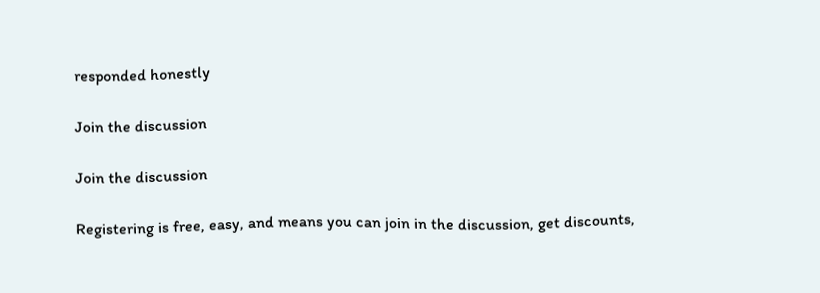responded honestly

Join the discussion

Join the discussion

Registering is free, easy, and means you can join in the discussion, get discounts,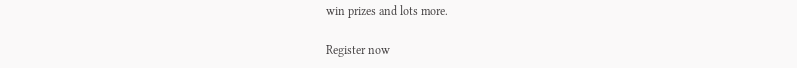win prizes and lots more.

Register now